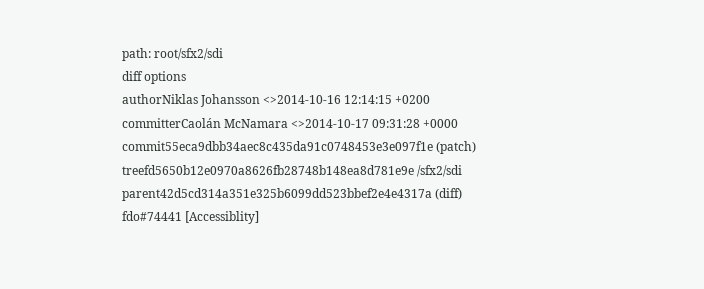path: root/sfx2/sdi
diff options
authorNiklas Johansson <>2014-10-16 12:14:15 +0200
committerCaolán McNamara <>2014-10-17 09:31:28 +0000
commit55eca9dbb34aec8c435da91c0748453e3e097f1e (patch)
treefd5650b12e0970a8626fb28748b148ea8d781e9e /sfx2/sdi
parent42d5cd314a351e325b6099dd523bbef2e4e4317a (diff)
fdo#74441 [Accessiblity]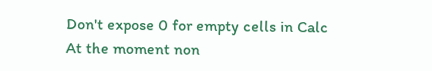Don't expose 0 for empty cells in Calc
At the moment non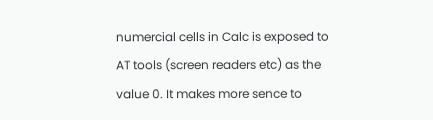numercial cells in Calc is exposed to AT tools (screen readers etc) as the value 0. It makes more sence to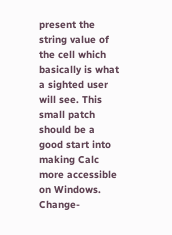present the string value of the cell which basically is what a sighted user will see. This small patch should be a good start into making Calc more accessible on Windows. Change-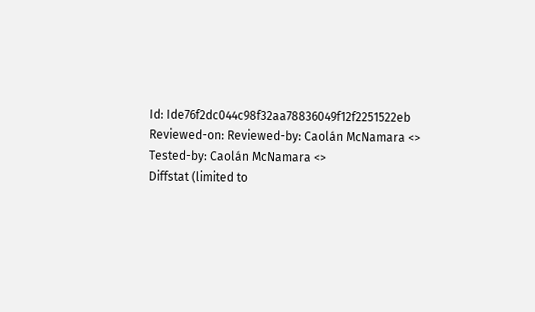Id: Ide76f2dc044c98f32aa78836049f12f2251522eb Reviewed-on: Reviewed-by: Caolán McNamara <> Tested-by: Caolán McNamara <>
Diffstat (limited to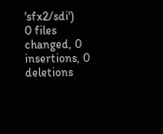'sfx2/sdi')
0 files changed, 0 insertions, 0 deletions